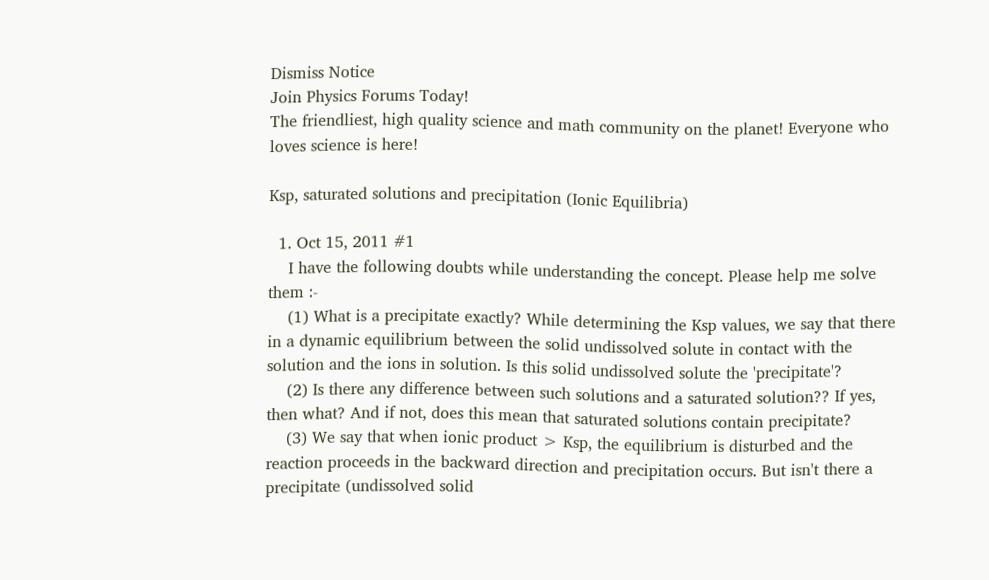Dismiss Notice
Join Physics Forums Today!
The friendliest, high quality science and math community on the planet! Everyone who loves science is here!

Ksp, saturated solutions and precipitation (Ionic Equilibria)

  1. Oct 15, 2011 #1
    I have the following doubts while understanding the concept. Please help me solve them :-
    (1) What is a precipitate exactly? While determining the Ksp values, we say that there in a dynamic equilibrium between the solid undissolved solute in contact with the solution and the ions in solution. Is this solid undissolved solute the 'precipitate'?
    (2) Is there any difference between such solutions and a saturated solution?? If yes, then what? And if not, does this mean that saturated solutions contain precipitate?
    (3) We say that when ionic product > Ksp, the equilibrium is disturbed and the reaction proceeds in the backward direction and precipitation occurs. But isn't there a precipitate (undissolved solid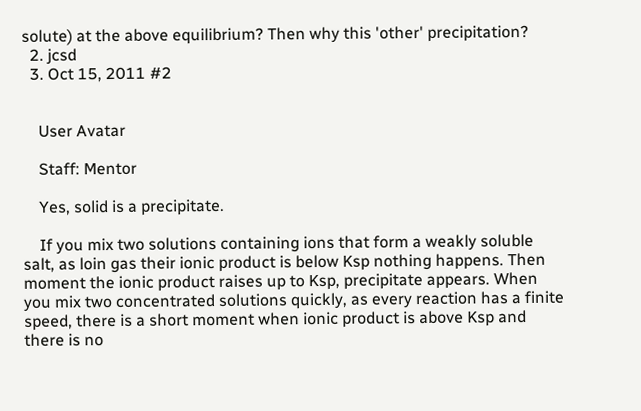solute) at the above equilibrium? Then why this 'other' precipitation?
  2. jcsd
  3. Oct 15, 2011 #2


    User Avatar

    Staff: Mentor

    Yes, solid is a precipitate.

    If you mix two solutions containing ions that form a weakly soluble salt, as loin gas their ionic product is below Ksp nothing happens. Then moment the ionic product raises up to Ksp, precipitate appears. When you mix two concentrated solutions quickly, as every reaction has a finite speed, there is a short moment when ionic product is above Ksp and there is no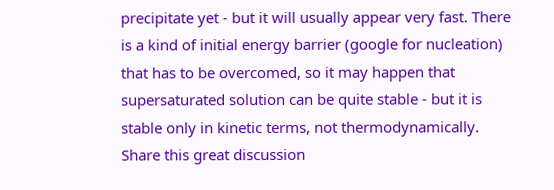precipitate yet - but it will usually appear very fast. There is a kind of initial energy barrier (google for nucleation) that has to be overcomed, so it may happen that supersaturated solution can be quite stable - but it is stable only in kinetic terms, not thermodynamically.
Share this great discussion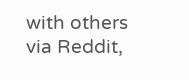with others via Reddit,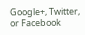Google+, Twitter, or Facebook